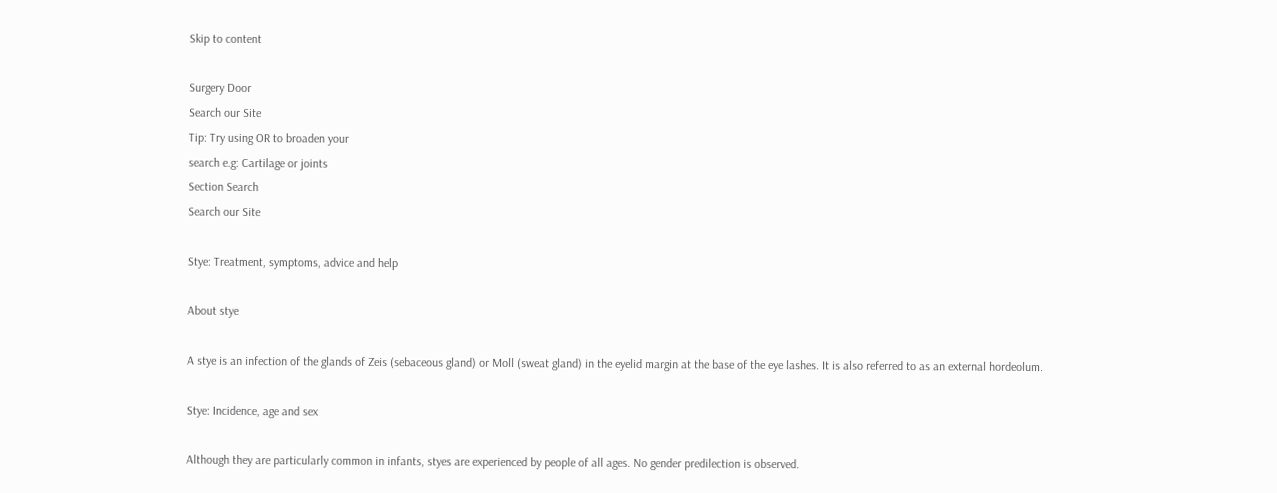Skip to content

Surgery Door
Search our Site
Tip: Try using OR to broaden your
search e.g: Cartilage or joints
Section Search
Search our Site

Stye: Treatment, symptoms, advice and help

About stye

A stye is an infection of the glands of Zeis (sebaceous gland) or Moll (sweat gland) in the eyelid margin at the base of the eye lashes. It is also referred to as an external hordeolum.

Stye: Incidence, age and sex

Although they are particularly common in infants, styes are experienced by people of all ages. No gender predilection is observed.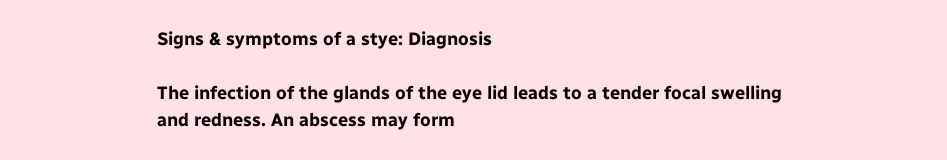Signs & symptoms of a stye: Diagnosis

The infection of the glands of the eye lid leads to a tender focal swelling and redness. An abscess may form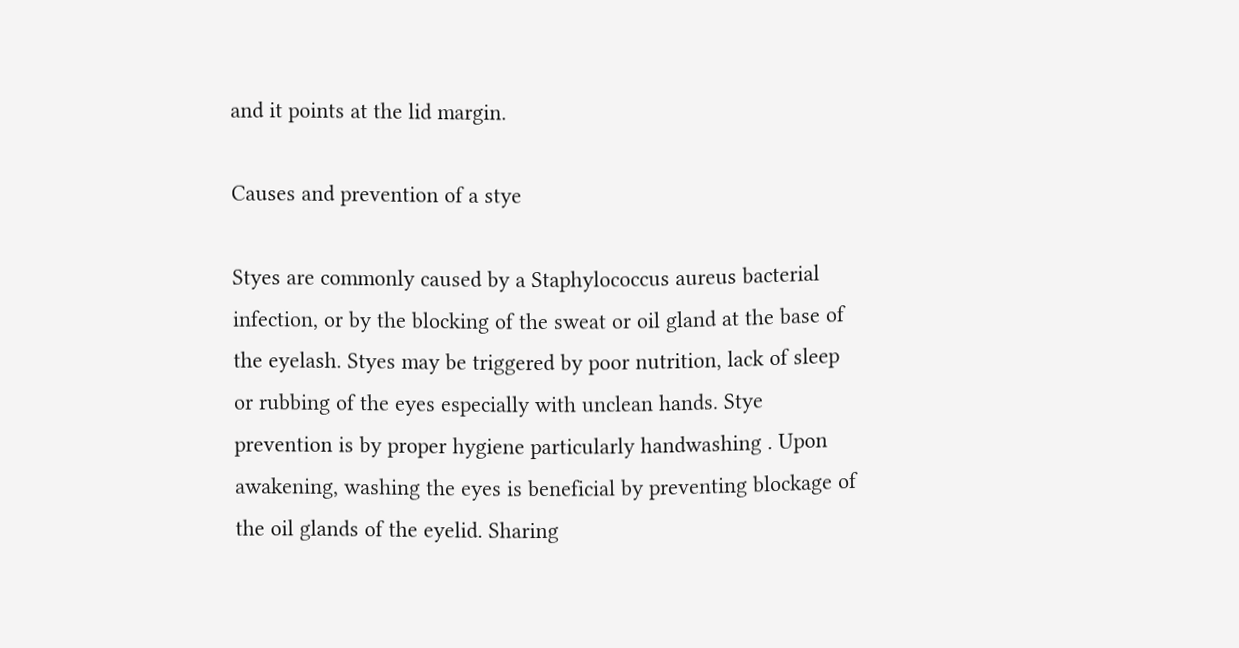and it points at the lid margin.

Causes and prevention of a stye

Styes are commonly caused by a Staphylococcus aureus bacterial infection, or by the blocking of the sweat or oil gland at the base of the eyelash. Styes may be triggered by poor nutrition, lack of sleep or rubbing of the eyes especially with unclean hands. Stye prevention is by proper hygiene particularly handwashing . Upon awakening, washing the eyes is beneficial by preventing blockage of the oil glands of the eyelid. Sharing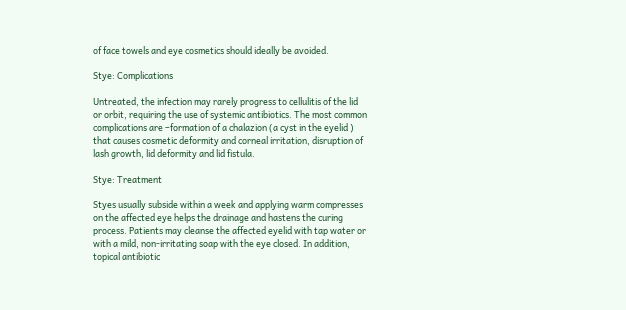of face towels and eye cosmetics should ideally be avoided.

Stye: Complications

Untreated, the infection may rarely progress to cellulitis of the lid or orbit, requiring the use of systemic antibiotics. The most common complications are –formation of a chalazion (a cyst in the eyelid ) that causes cosmetic deformity and corneal irritation, disruption of lash growth, lid deformity and lid fistula.

Stye: Treatment

Styes usually subside within a week and applying warm compresses on the affected eye helps the drainage and hastens the curing process. Patients may cleanse the affected eyelid with tap water or with a mild, non-irritating soap with the eye closed. In addition, topical antibiotic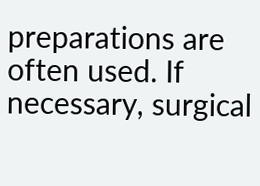preparations are often used. If necessary, surgical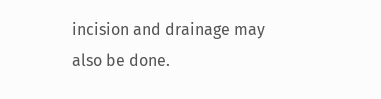incision and drainage may also be done.